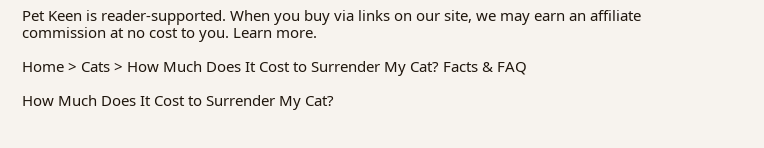Pet Keen is reader-supported. When you buy via links on our site, we may earn an affiliate commission at no cost to you. Learn more.

Home > Cats > How Much Does It Cost to Surrender My Cat? Facts & FAQ

How Much Does It Cost to Surrender My Cat?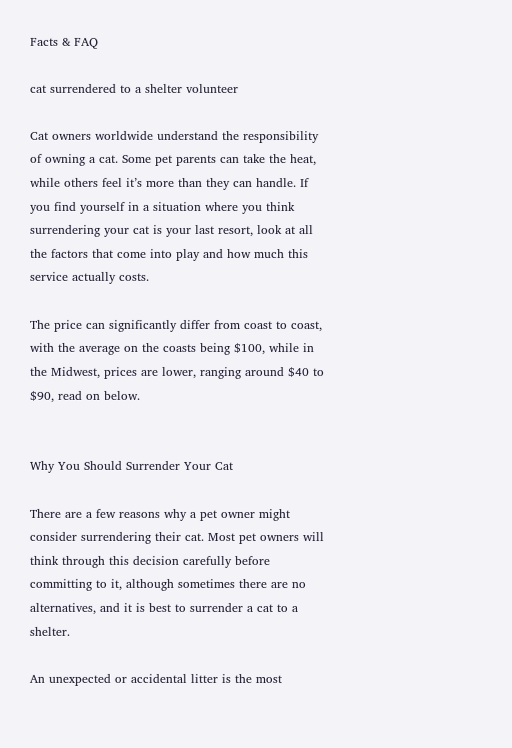Facts & FAQ

cat surrendered to a shelter volunteer

Cat owners worldwide understand the responsibility of owning a cat. Some pet parents can take the heat, while others feel it’s more than they can handle. If you find yourself in a situation where you think surrendering your cat is your last resort, look at all the factors that come into play and how much this service actually costs.

The price can significantly differ from coast to coast, with the average on the coasts being $100, while in the Midwest, prices are lower, ranging around $40 to $90, read on below.


Why You Should Surrender Your Cat

There are a few reasons why a pet owner might consider surrendering their cat. Most pet owners will think through this decision carefully before committing to it, although sometimes there are no alternatives, and it is best to surrender a cat to a shelter.

An unexpected or accidental litter is the most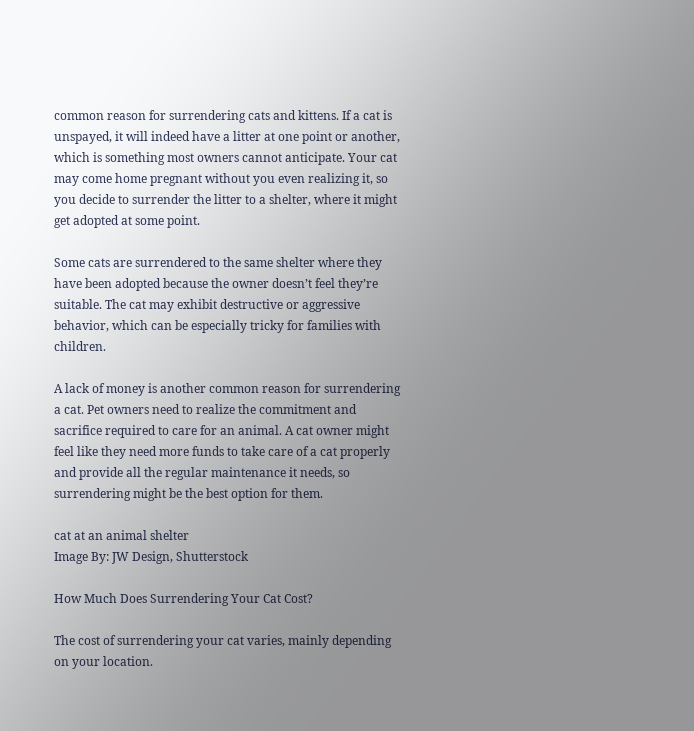common reason for surrendering cats and kittens. If a cat is unspayed, it will indeed have a litter at one point or another, which is something most owners cannot anticipate. Your cat may come home pregnant without you even realizing it, so you decide to surrender the litter to a shelter, where it might get adopted at some point.

Some cats are surrendered to the same shelter where they have been adopted because the owner doesn’t feel they’re suitable. The cat may exhibit destructive or aggressive behavior, which can be especially tricky for families with children.

A lack of money is another common reason for surrendering a cat. Pet owners need to realize the commitment and sacrifice required to care for an animal. A cat owner might feel like they need more funds to take care of a cat properly and provide all the regular maintenance it needs, so surrendering might be the best option for them.

cat at an animal shelter
Image By: JW Design, Shutterstock

How Much Does Surrendering Your Cat Cost?

The cost of surrendering your cat varies, mainly depending on your location.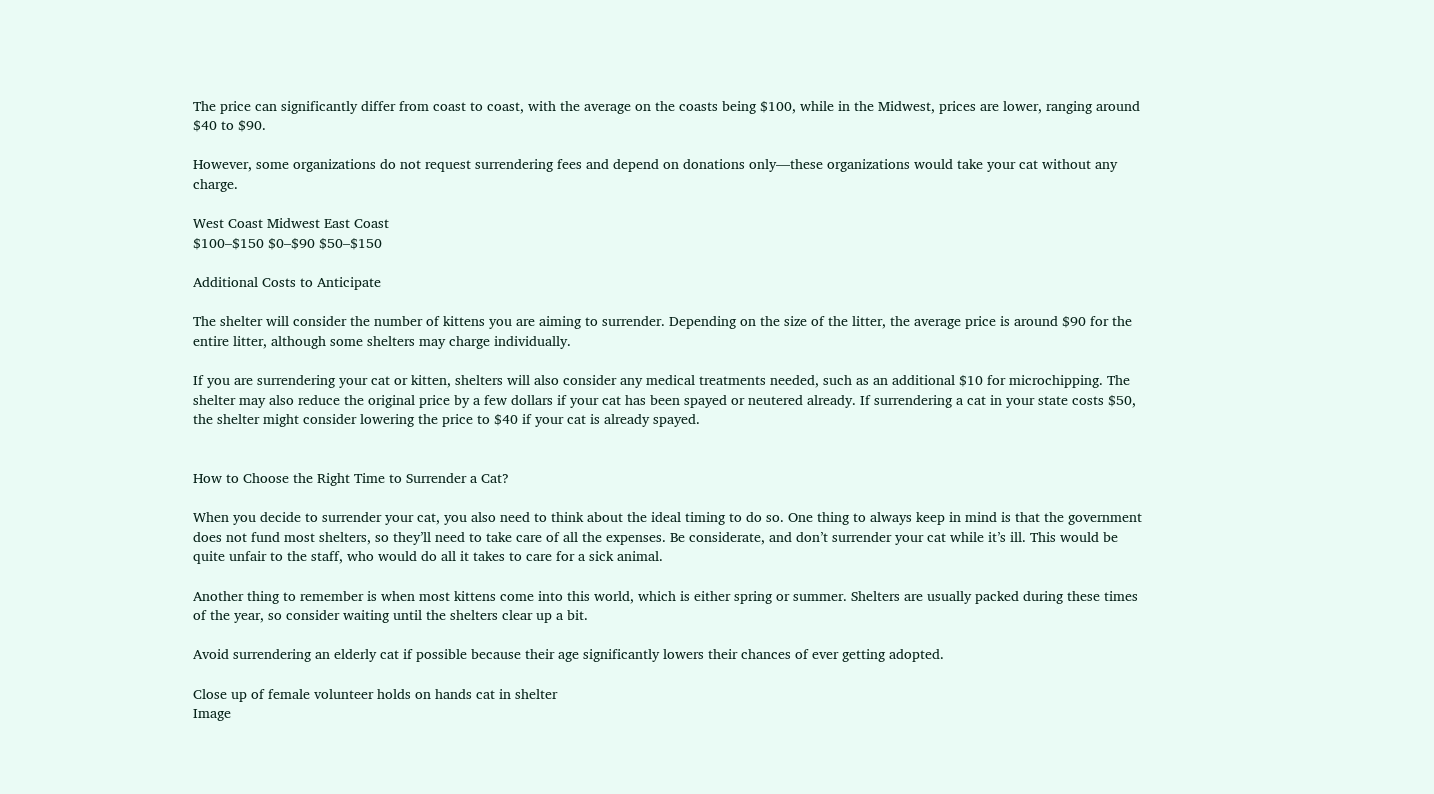The price can significantly differ from coast to coast, with the average on the coasts being $100, while in the Midwest, prices are lower, ranging around $40 to $90.

However, some organizations do not request surrendering fees and depend on donations only—these organizations would take your cat without any charge.

West Coast Midwest East Coast
$100–$150 $0–$90 $50–$150

Additional Costs to Anticipate

The shelter will consider the number of kittens you are aiming to surrender. Depending on the size of the litter, the average price is around $90 for the entire litter, although some shelters may charge individually.

If you are surrendering your cat or kitten, shelters will also consider any medical treatments needed, such as an additional $10 for microchipping. The shelter may also reduce the original price by a few dollars if your cat has been spayed or neutered already. If surrendering a cat in your state costs $50, the shelter might consider lowering the price to $40 if your cat is already spayed.


How to Choose the Right Time to Surrender a Cat?

When you decide to surrender your cat, you also need to think about the ideal timing to do so. One thing to always keep in mind is that the government does not fund most shelters, so they’ll need to take care of all the expenses. Be considerate, and don’t surrender your cat while it’s ill. This would be quite unfair to the staff, who would do all it takes to care for a sick animal.

Another thing to remember is when most kittens come into this world, which is either spring or summer. Shelters are usually packed during these times of the year, so consider waiting until the shelters clear up a bit.

Avoid surrendering an elderly cat if possible because their age significantly lowers their chances of ever getting adopted.

Close up of female volunteer holds on hands cat in shelter
Image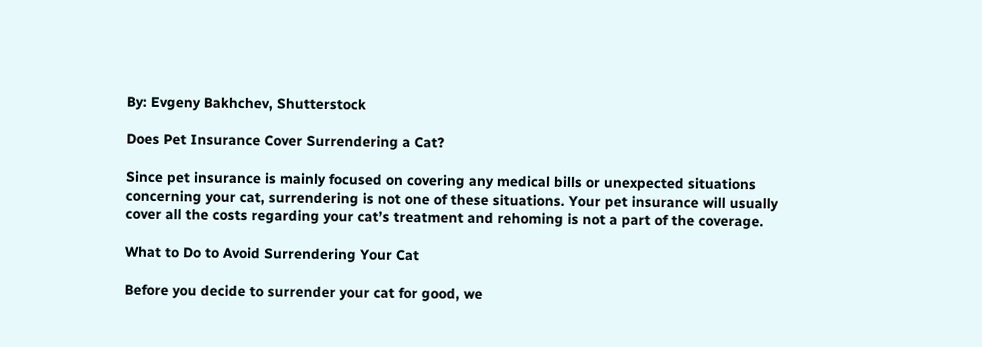By: Evgeny Bakhchev, Shutterstock

Does Pet Insurance Cover Surrendering a Cat?

Since pet insurance is mainly focused on covering any medical bills or unexpected situations concerning your cat, surrendering is not one of these situations. Your pet insurance will usually cover all the costs regarding your cat’s treatment and rehoming is not a part of the coverage.

What to Do to Avoid Surrendering Your Cat

Before you decide to surrender your cat for good, we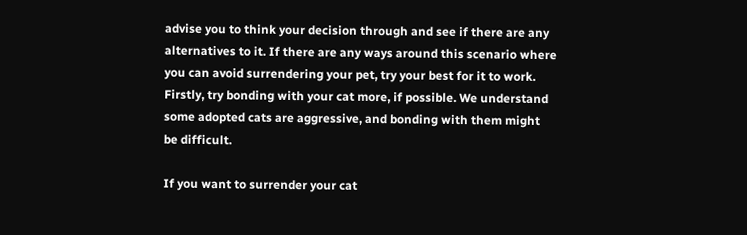advise you to think your decision through and see if there are any alternatives to it. If there are any ways around this scenario where you can avoid surrendering your pet, try your best for it to work. Firstly, try bonding with your cat more, if possible. We understand some adopted cats are aggressive, and bonding with them might be difficult.

If you want to surrender your cat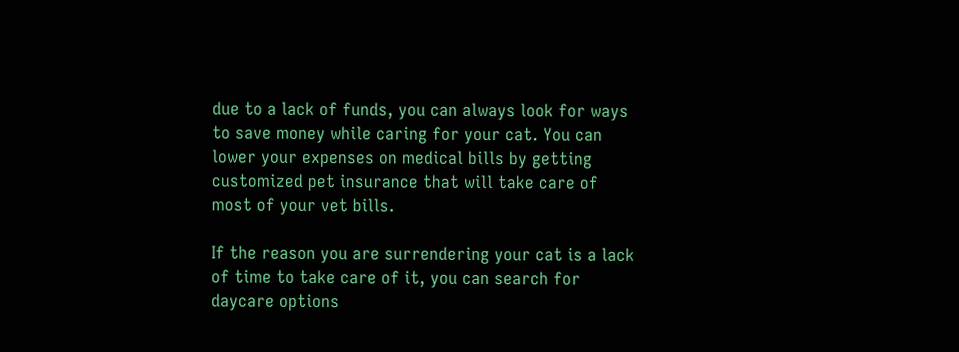due to a lack of funds, you can always look for ways to save money while caring for your cat. You can lower your expenses on medical bills by getting customized pet insurance that will take care of most of your vet bills.

If the reason you are surrendering your cat is a lack of time to take care of it, you can search for daycare options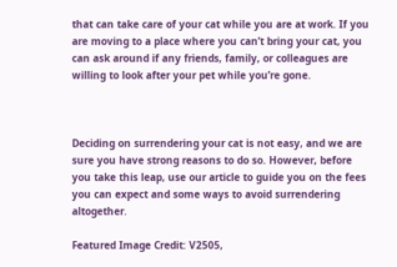that can take care of your cat while you are at work. If you are moving to a place where you can’t bring your cat, you can ask around if any friends, family, or colleagues are willing to look after your pet while you’re gone.



Deciding on surrendering your cat is not easy, and we are sure you have strong reasons to do so. However, before you take this leap, use our article to guide you on the fees you can expect and some ways to avoid surrendering altogether.

Featured Image Credit: V2505,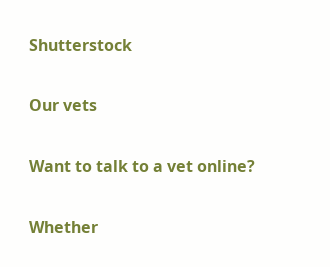Shutterstock

Our vets

Want to talk to a vet online?

Whether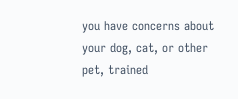you have concerns about your dog, cat, or other pet, trained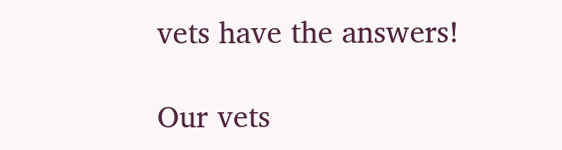vets have the answers!

Our vets